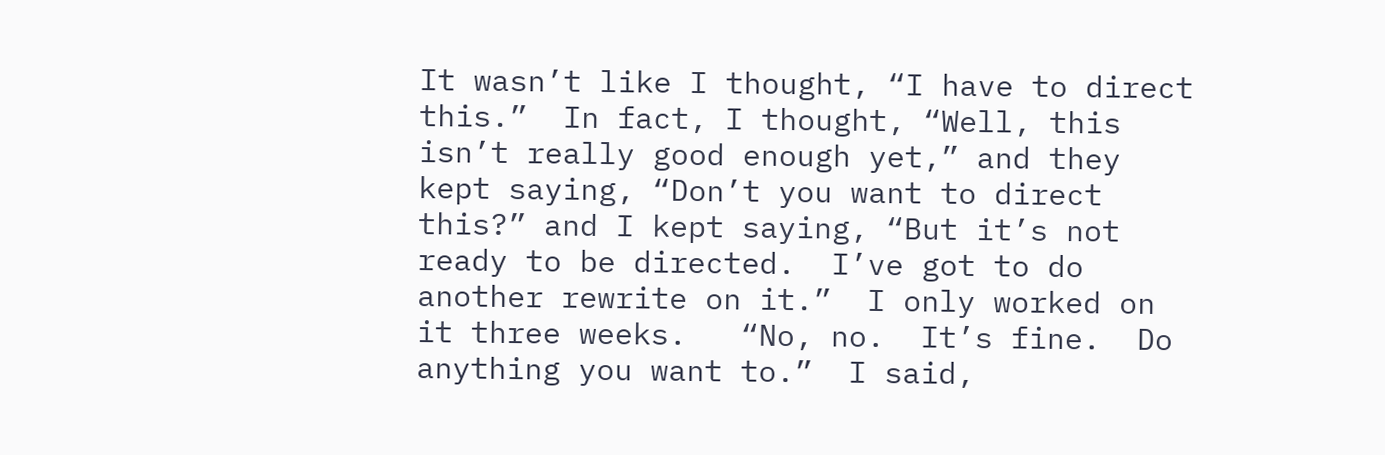It wasn’t like I thought, “I have to direct this.”  In fact, I thought, “Well, this isn’t really good enough yet,” and they kept saying, “Don’t you want to direct this?” and I kept saying, “But it’s not ready to be directed.  I’ve got to do another rewrite on it.”  I only worked on it three weeks.   “No, no.  It’s fine.  Do anything you want to.”  I said,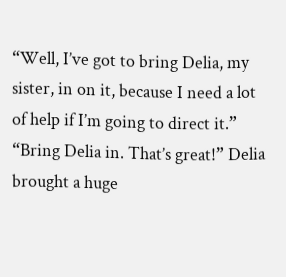“Well, I’ve got to bring Delia, my sister, in on it, because I need a lot of help if I’m going to direct it.”  “Bring Delia in. That’s great!” Delia brought a huge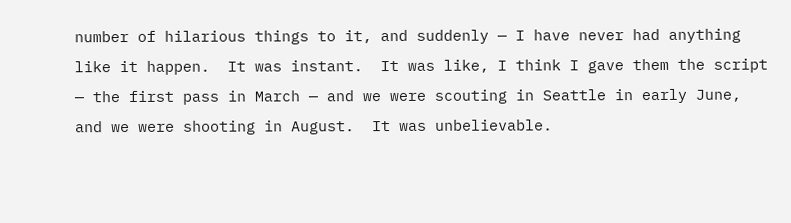number of hilarious things to it, and suddenly — I have never had anything like it happen.  It was instant.  It was like, I think I gave them the script — the first pass in March — and we were scouting in Seattle in early June, and we were shooting in August.  It was unbelievable.